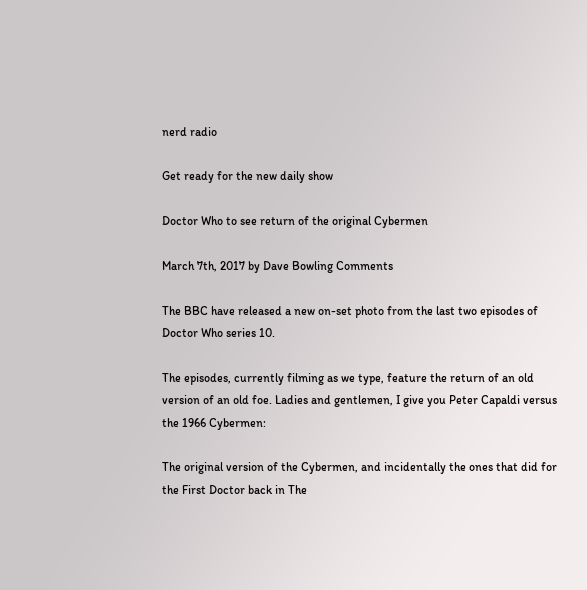nerd radio

Get ready for the new daily show

Doctor Who to see return of the original Cybermen

March 7th, 2017 by Dave Bowling Comments

The BBC have released a new on-set photo from the last two episodes of Doctor Who series 10.

The episodes, currently filming as we type, feature the return of an old version of an old foe. Ladies and gentlemen, I give you Peter Capaldi versus the 1966 Cybermen:

The original version of the Cybermen, and incidentally the ones that did for the First Doctor back in The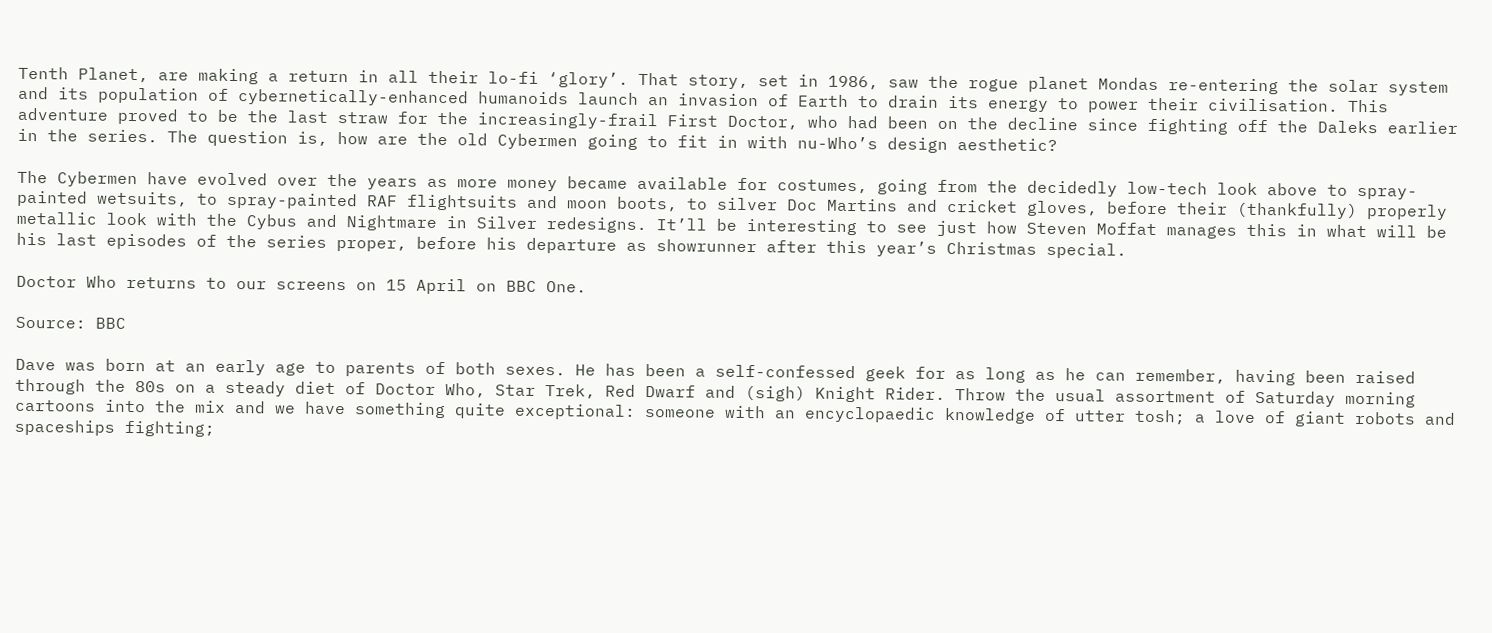Tenth Planet, are making a return in all their lo-fi ‘glory’. That story, set in 1986, saw the rogue planet Mondas re-entering the solar system and its population of cybernetically-enhanced humanoids launch an invasion of Earth to drain its energy to power their civilisation. This adventure proved to be the last straw for the increasingly-frail First Doctor, who had been on the decline since fighting off the Daleks earlier in the series. The question is, how are the old Cybermen going to fit in with nu-Who’s design aesthetic?

The Cybermen have evolved over the years as more money became available for costumes, going from the decidedly low-tech look above to spray-painted wetsuits, to spray-painted RAF flightsuits and moon boots, to silver Doc Martins and cricket gloves, before their (thankfully) properly metallic look with the Cybus and Nightmare in Silver redesigns. It’ll be interesting to see just how Steven Moffat manages this in what will be his last episodes of the series proper, before his departure as showrunner after this year’s Christmas special.

Doctor Who returns to our screens on 15 April on BBC One.

Source: BBC

Dave was born at an early age to parents of both sexes. He has been a self-confessed geek for as long as he can remember, having been raised through the 80s on a steady diet of Doctor Who, Star Trek, Red Dwarf and (sigh) Knight Rider. Throw the usual assortment of Saturday morning cartoons into the mix and we have something quite exceptional: someone with an encyclopaedic knowledge of utter tosh; a love of giant robots and spaceships fighting;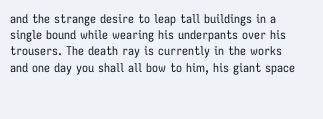and the strange desire to leap tall buildings in a single bound while wearing his underpants over his trousers. The death ray is currently in the works and one day you shall all bow to him, his giant space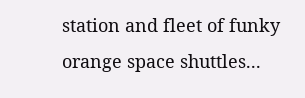station and fleet of funky orange space shuttles...